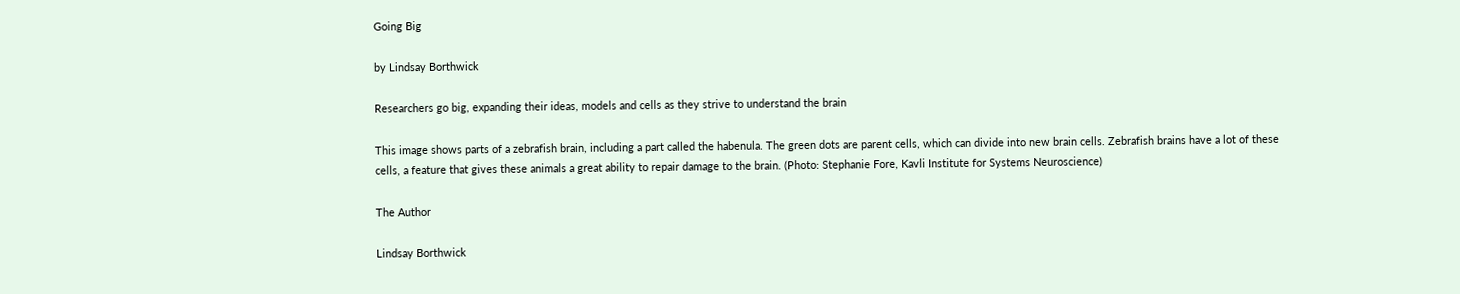Going Big

by Lindsay Borthwick

Researchers go big, expanding their ideas, models and cells as they strive to understand the brain

This image shows parts of a zebrafish brain, including a part called the habenula. The green dots are parent cells, which can divide into new brain cells. Zebrafish brains have a lot of these cells, a feature that gives these animals a great ability to repair damage to the brain. (Photo: Stephanie Fore, Kavli Institute for Systems Neuroscience)

The Author

Lindsay Borthwick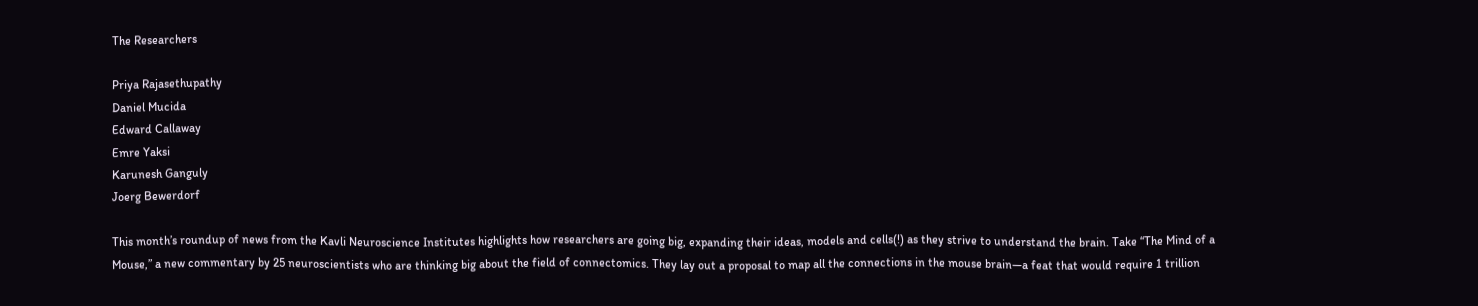The Researchers

Priya Rajasethupathy
Daniel Mucida
Edward Callaway
Emre Yaksi
Karunesh Ganguly
Joerg Bewerdorf

This month’s roundup of news from the Kavli Neuroscience Institutes highlights how researchers are going big, expanding their ideas, models and cells(!) as they strive to understand the brain. Take “The Mind of a Mouse,” a new commentary by 25 neuroscientists who are thinking big about the field of connectomics. They lay out a proposal to map all the connections in the mouse brain—a feat that would require 1 trillion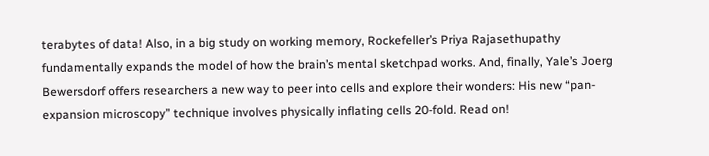terabytes of data! Also, in a big study on working memory, Rockefeller’s Priya Rajasethupathy fundamentally expands the model of how the brain’s mental sketchpad works. And, finally, Yale’s Joerg Bewersdorf offers researchers a new way to peer into cells and explore their wonders: His new “pan-expansion microscopy” technique involves physically inflating cells 20-fold. Read on!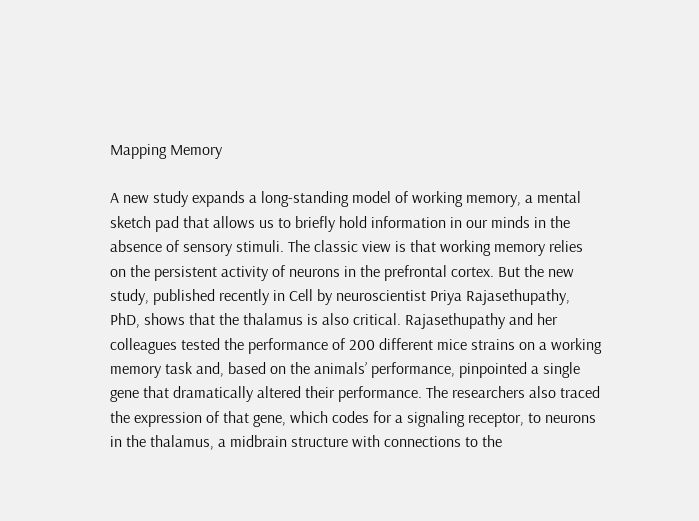Mapping Memory

A new study expands a long-standing model of working memory, a mental sketch pad that allows us to briefly hold information in our minds in the absence of sensory stimuli. The classic view is that working memory relies on the persistent activity of neurons in the prefrontal cortex. But the new study, published recently in Cell by neuroscientist Priya Rajasethupathy, PhD, shows that the thalamus is also critical. Rajasethupathy and her colleagues tested the performance of 200 different mice strains on a working memory task and, based on the animals’ performance, pinpointed a single gene that dramatically altered their performance. The researchers also traced the expression of that gene, which codes for a signaling receptor, to neurons in the thalamus, a midbrain structure with connections to the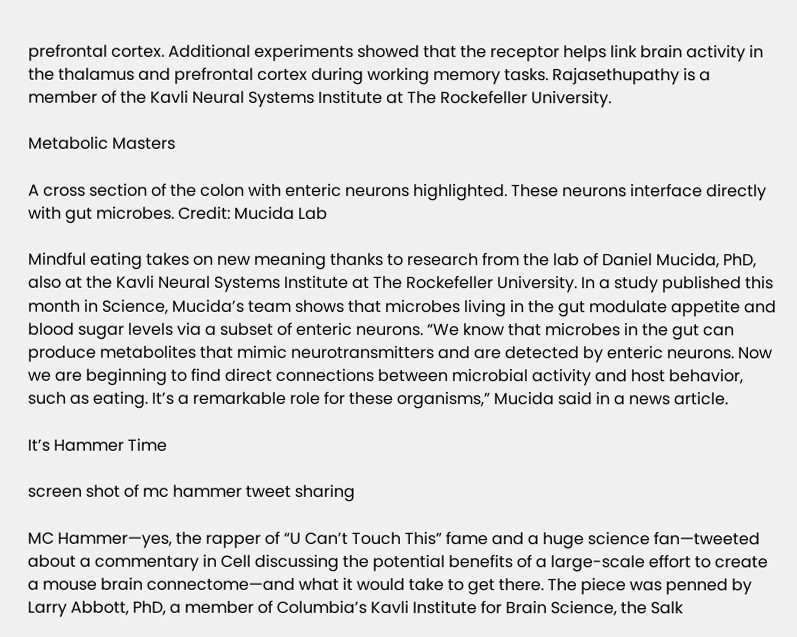prefrontal cortex. Additional experiments showed that the receptor helps link brain activity in the thalamus and prefrontal cortex during working memory tasks. Rajasethupathy is a member of the Kavli Neural Systems Institute at The Rockefeller University.

Metabolic Masters

A cross section of the colon with enteric neurons highlighted. These neurons interface directly with gut microbes. Credit: Mucida Lab

Mindful eating takes on new meaning thanks to research from the lab of Daniel Mucida, PhD, also at the Kavli Neural Systems Institute at The Rockefeller University. In a study published this month in Science, Mucida’s team shows that microbes living in the gut modulate appetite and blood sugar levels via a subset of enteric neurons. “We know that microbes in the gut can produce metabolites that mimic neurotransmitters and are detected by enteric neurons. Now we are beginning to find direct connections between microbial activity and host behavior, such as eating. It’s a remarkable role for these organisms,” Mucida said in a news article.

It’s Hammer Time

screen shot of mc hammer tweet sharing

MC Hammer—yes, the rapper of “U Can’t Touch This” fame and a huge science fan—tweeted about a commentary in Cell discussing the potential benefits of a large-scale effort to create a mouse brain connectome—and what it would take to get there. The piece was penned by Larry Abbott, PhD, a member of Columbia’s Kavli Institute for Brain Science, the Salk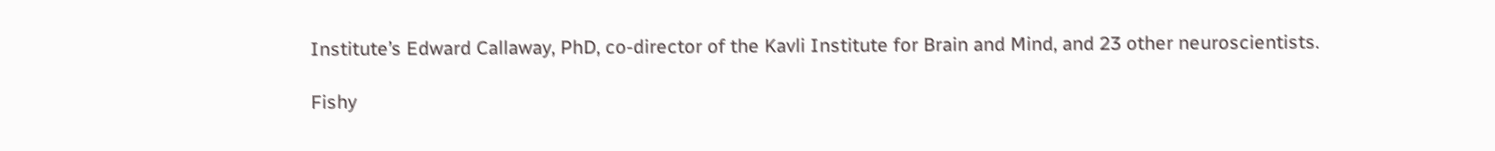Institute’s Edward Callaway, PhD, co-director of the Kavli Institute for Brain and Mind, and 23 other neuroscientists.

Fishy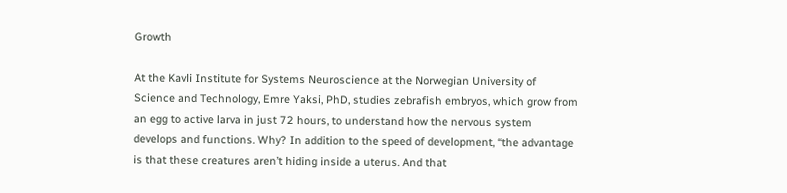Growth

At the Kavli Institute for Systems Neuroscience at the Norwegian University of Science and Technology, Emre Yaksi, PhD, studies zebrafish embryos, which grow from an egg to active larva in just 72 hours, to understand how the nervous system develops and functions. Why? In addition to the speed of development, “the advantage is that these creatures aren’t hiding inside a uterus. And that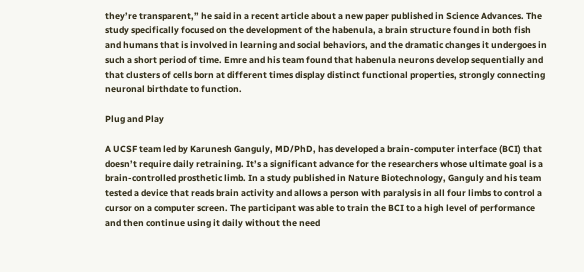they’re transparent,” he said in a recent article about a new paper published in Science Advances. The study specifically focused on the development of the habenula, a brain structure found in both fish and humans that is involved in learning and social behaviors, and the dramatic changes it undergoes in such a short period of time. Emre and his team found that habenula neurons develop sequentially and that clusters of cells born at different times display distinct functional properties, strongly connecting neuronal birthdate to function.

Plug and Play

A UCSF team led by Karunesh Ganguly, MD/PhD, has developed a brain-computer interface (BCI) that doesn’t require daily retraining. It’s a significant advance for the researchers whose ultimate goal is a brain-controlled prosthetic limb. In a study published in Nature Biotechnology, Ganguly and his team tested a device that reads brain activity and allows a person with paralysis in all four limbs to control a cursor on a computer screen. The participant was able to train the BCI to a high level of performance and then continue using it daily without the need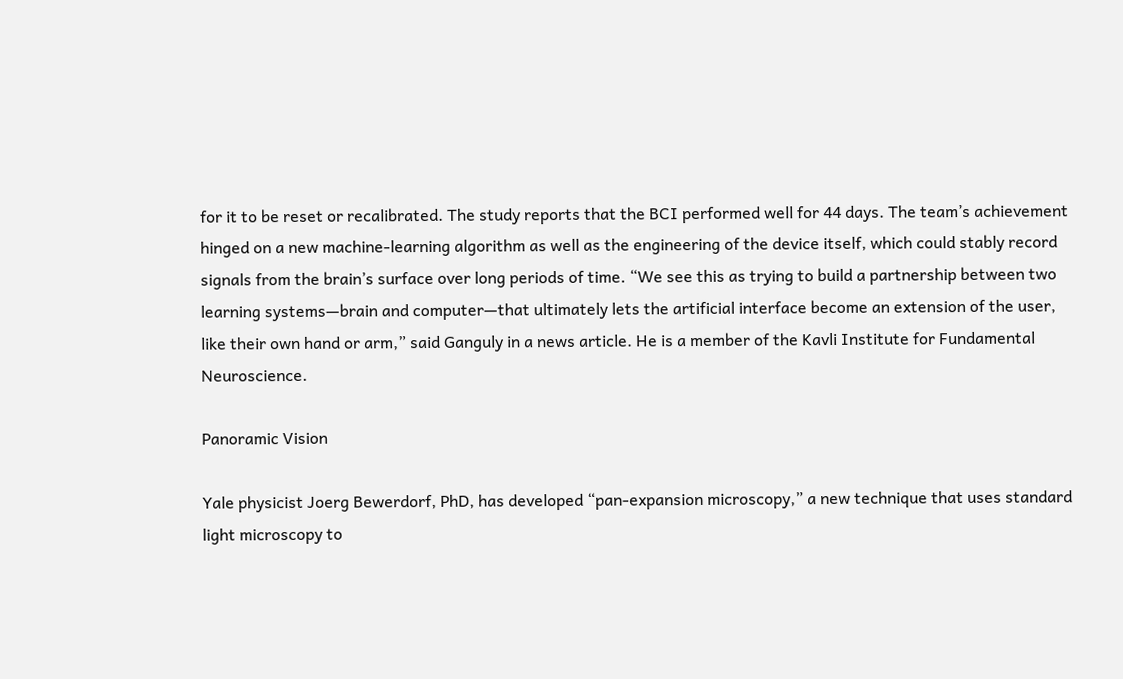for it to be reset or recalibrated. The study reports that the BCI performed well for 44 days. The team’s achievement hinged on a new machine-learning algorithm as well as the engineering of the device itself, which could stably record signals from the brain’s surface over long periods of time. “We see this as trying to build a partnership between two learning systems—brain and computer—that ultimately lets the artificial interface become an extension of the user, like their own hand or arm,” said Ganguly in a news article. He is a member of the Kavli Institute for Fundamental Neuroscience.

Panoramic Vision

Yale physicist Joerg Bewerdorf, PhD, has developed “pan-expansion microscopy,” a new technique that uses standard light microscopy to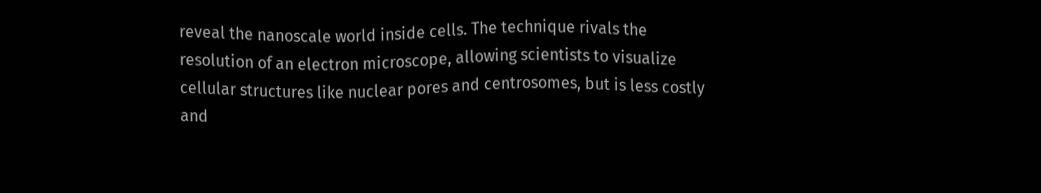reveal the nanoscale world inside cells. The technique rivals the resolution of an electron microscope, allowing scientists to visualize cellular structures like nuclear pores and centrosomes, but is less costly and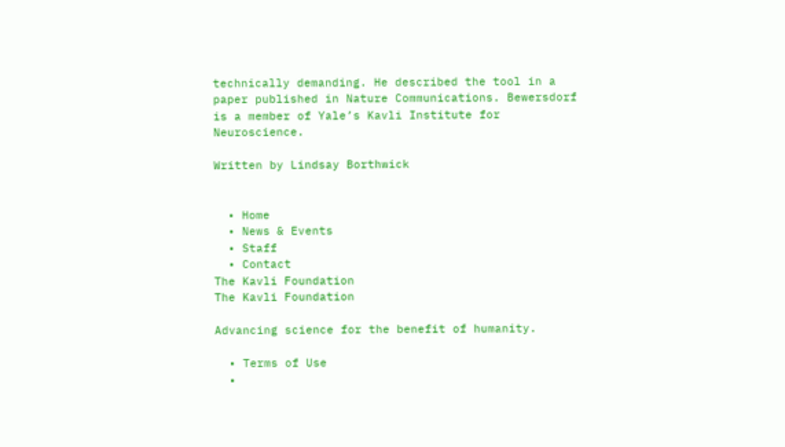technically demanding. He described the tool in a paper published in Nature Communications. Bewersdorf is a member of Yale’s Kavli Institute for Neuroscience.

Written by Lindsay Borthwick


  • Home
  • News & Events
  • Staff
  • Contact
The Kavli Foundation
The Kavli Foundation

Advancing science for the benefit of humanity.

  • Terms of Use
  •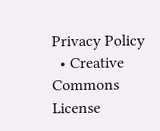Privacy Policy
  • Creative Commons License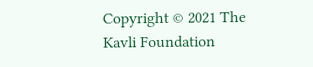Copyright © 2021 The Kavli Foundation